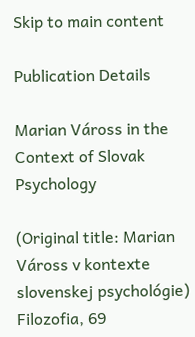Skip to main content

Publication Details

Marian Váross in the Context of Slovak Psychology

(Original title: Marian Váross v kontexte slovenskej psychológie)
Filozofia, 69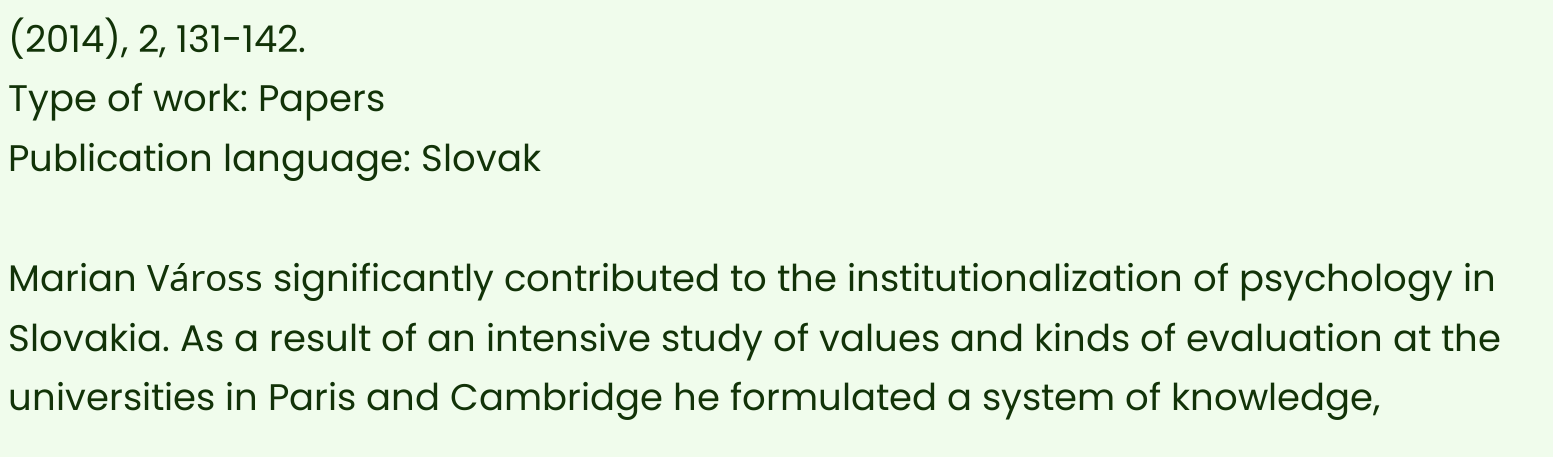(2014), 2, 131-142.
Type of work: Papers
Publication language: Slovak

Marian Váross significantly contributed to the institutionalization of psychology in Slovakia. As a result of an intensive study of values and kinds of evaluation at the universities in Paris and Cambridge he formulated a system of knowledge,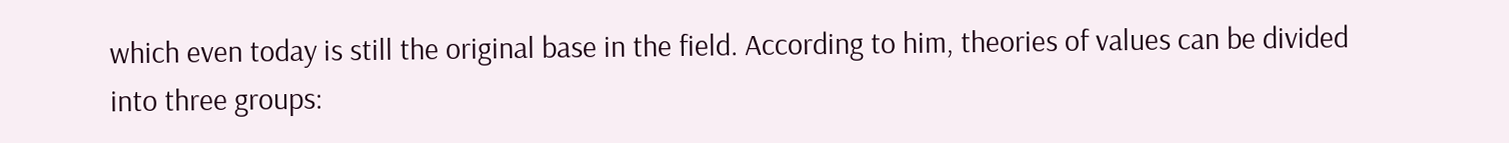which even today is still the original base in the field. According to him, theories of values can be divided into three groups: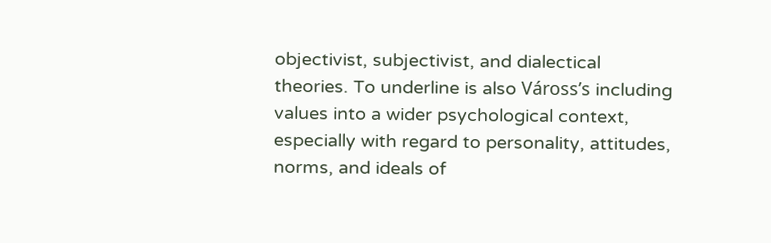objectivist, subjectivist, and dialectical theories. To underline is also Váross’s including values into a wider psychological context, especially with regard to personality, attitudes, norms, and ideals of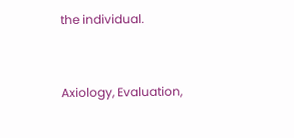the individual.


Axiology, Evaluation,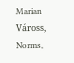Marian Váross, Norms,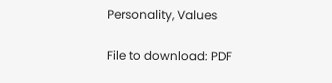Personality, Values

File to download: PDF